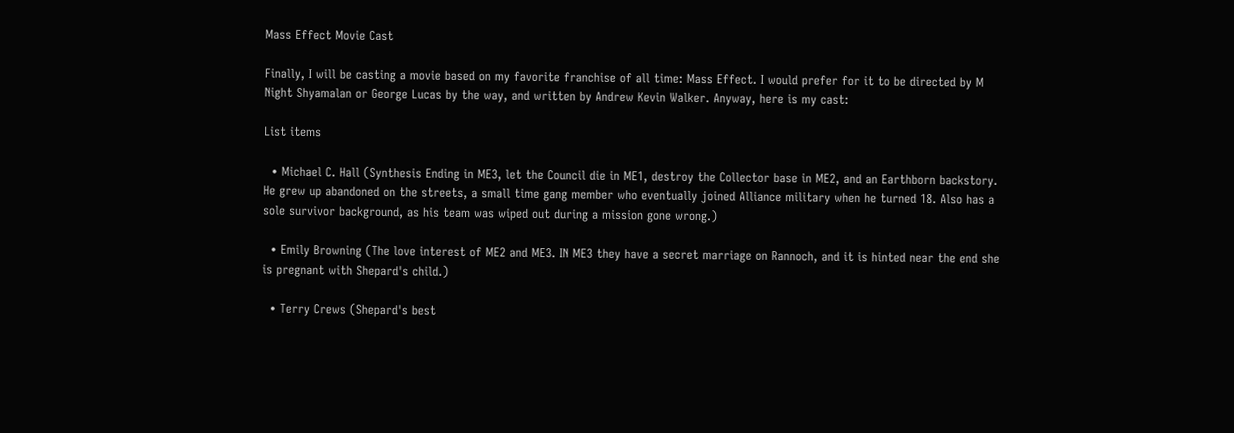Mass Effect Movie Cast

Finally, I will be casting a movie based on my favorite franchise of all time: Mass Effect. I would prefer for it to be directed by M Night Shyamalan or George Lucas by the way, and written by Andrew Kevin Walker. Anyway, here is my cast:

List items

  • Michael C. Hall (Synthesis Ending in ME3, let the Council die in ME1, destroy the Collector base in ME2, and an Earthborn backstory. He grew up abandoned on the streets, a small time gang member who eventually joined Alliance military when he turned 18. Also has a sole survivor background, as his team was wiped out during a mission gone wrong.)

  • Emily Browning (The love interest of ME2 and ME3. IN ME3 they have a secret marriage on Rannoch, and it is hinted near the end she is pregnant with Shepard's child.)

  • Terry Crews (Shepard's best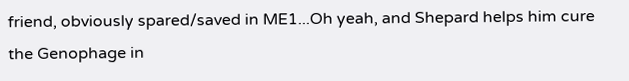friend, obviously spared/saved in ME1...Oh yeah, and Shepard helps him cure the Genophage in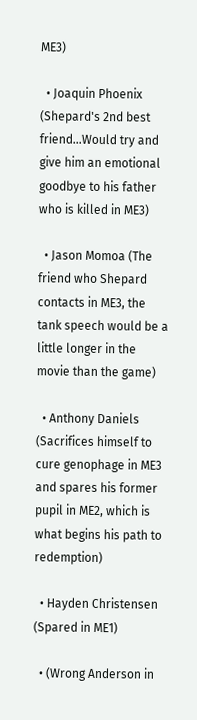ME3)

  • Joaquin Phoenix (Shepard's 2nd best friend...Would try and give him an emotional goodbye to his father who is killed in ME3)

  • Jason Momoa (The friend who Shepard contacts in ME3, the tank speech would be a little longer in the movie than the game)

  • Anthony Daniels (Sacrifices himself to cure genophage in ME3 and spares his former pupil in ME2, which is what begins his path to redemption)

  • Hayden Christensen (Spared in ME1)

  • (Wrong Anderson in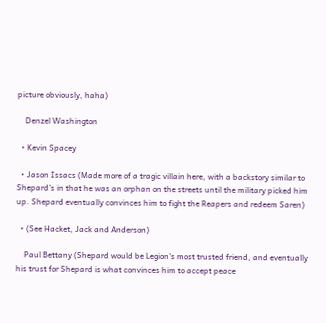picture obviously, haha)

    Denzel Washington

  • Kevin Spacey

  • Jason Issacs (Made more of a tragic villain here, with a backstory similar to Shepard's in that he was an orphan on the streets until the military picked him up. Shepard eventually convinces him to fight the Reapers and redeem Saren)

  • (See Hacket, Jack and Anderson)

    Paul Bettany (Shepard would be Legion's most trusted friend, and eventually his trust for Shepard is what convinces him to accept peace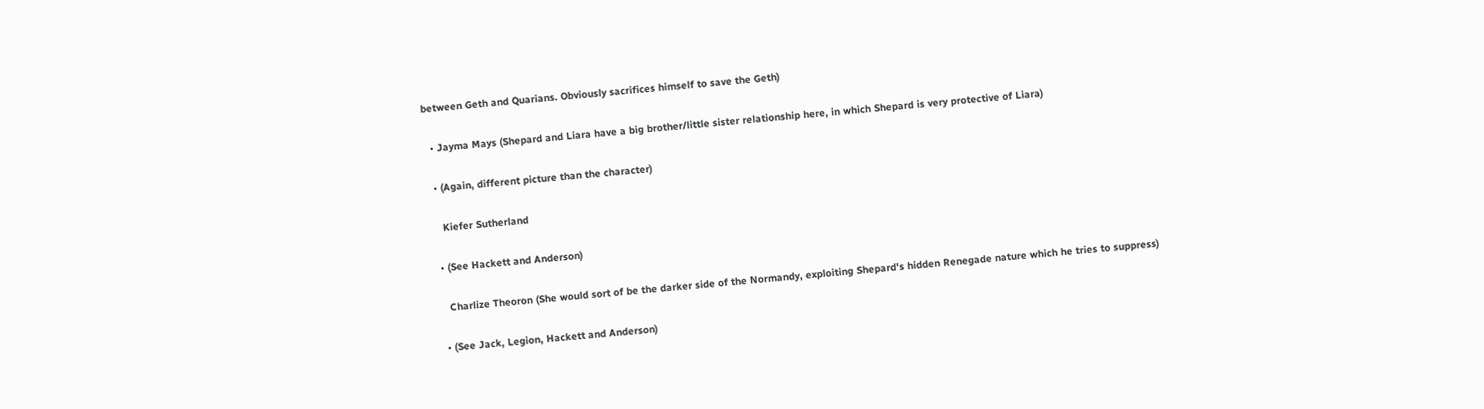between Geth and Quarians. Obviously sacrifices himself to save the Geth)

  • Jayma Mays (Shepard and Liara have a big brother/little sister relationship here, in which Shepard is very protective of Liara)

  • (Again, different picture than the character)

    Kiefer Sutherland

  • (See Hackett and Anderson)

    Charlize Theoron (She would sort of be the darker side of the Normandy, exploiting Shepard's hidden Renegade nature which he tries to suppress)

  • (See Jack, Legion, Hackett and Anderson)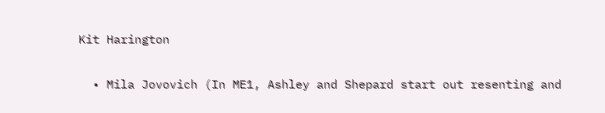Kit Harington

  • Mila Jovovich (In ME1, Ashley and Shepard start out resenting and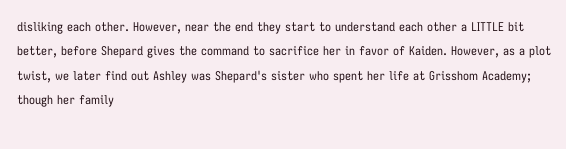disliking each other. However, near the end they start to understand each other a LITTLE bit better, before Shepard gives the command to sacrifice her in favor of Kaiden. However, as a plot twist, we later find out Ashley was Shepard's sister who spent her life at Grisshom Academy; though her family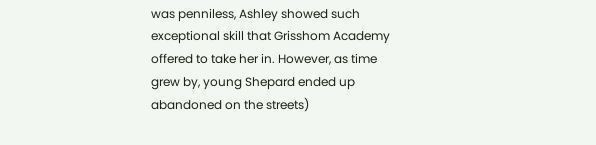was penniless, Ashley showed such exceptional skill that Grisshom Academy offered to take her in. However, as time grew by, young Shepard ended up abandoned on the streets)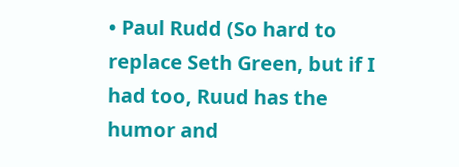• Paul Rudd (So hard to replace Seth Green, but if I had too, Ruud has the humor and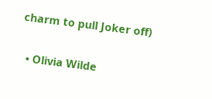charm to pull Joker off)

  • Olivia Wilde